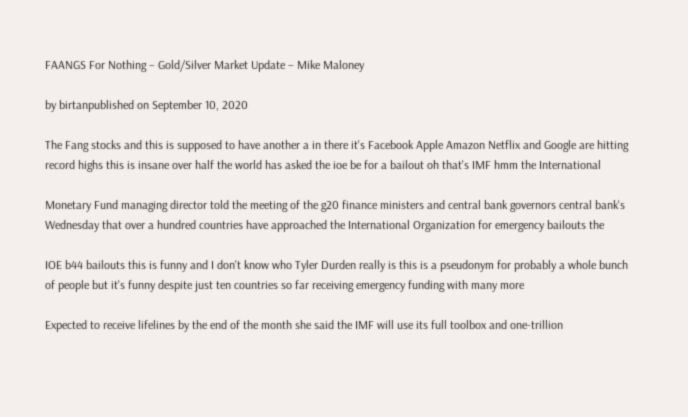FAANGS For Nothing – Gold/Silver Market Update – Mike Maloney

by birtanpublished on September 10, 2020

The Fang stocks and this is supposed to have another a in there it's Facebook Apple Amazon Netflix and Google are hitting record highs this is insane over half the world has asked the ioe be for a bailout oh that's IMF hmm the International

Monetary Fund managing director told the meeting of the g20 finance ministers and central bank governors central bank's Wednesday that over a hundred countries have approached the International Organization for emergency bailouts the

IOE b44 bailouts this is funny and I don't know who Tyler Durden really is this is a pseudonym for probably a whole bunch of people but it's funny despite just ten countries so far receiving emergency funding with many more

Expected to receive lifelines by the end of the month she said the IMF will use its full toolbox and one-trillion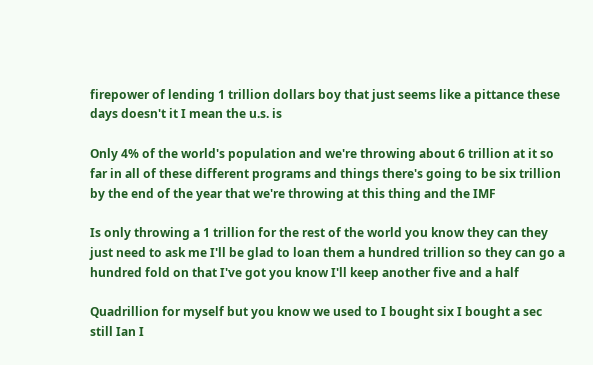firepower of lending 1 trillion dollars boy that just seems like a pittance these days doesn't it I mean the u.s. is

Only 4% of the world's population and we're throwing about 6 trillion at it so far in all of these different programs and things there's going to be six trillion by the end of the year that we're throwing at this thing and the IMF

Is only throwing a 1 trillion for the rest of the world you know they can they just need to ask me I'll be glad to loan them a hundred trillion so they can go a hundred fold on that I've got you know I'll keep another five and a half

Quadrillion for myself but you know we used to I bought six I bought a sec still Ian I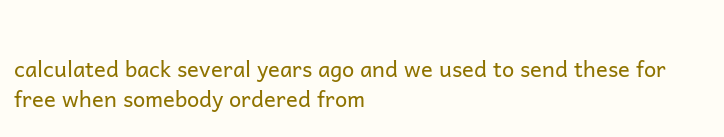calculated back several years ago and we used to send these for free when somebody ordered from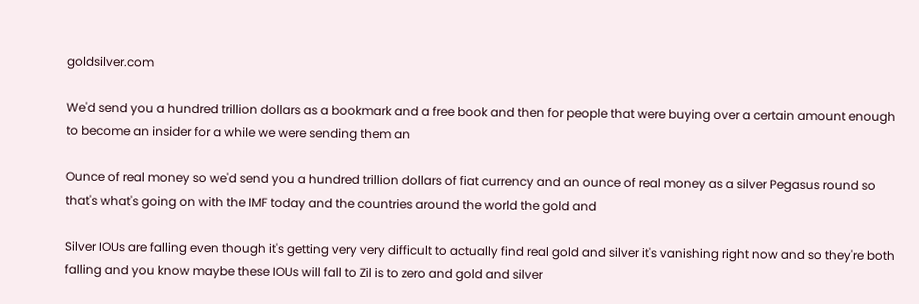goldsilver.com

We'd send you a hundred trillion dollars as a bookmark and a free book and then for people that were buying over a certain amount enough to become an insider for a while we were sending them an

Ounce of real money so we'd send you a hundred trillion dollars of fiat currency and an ounce of real money as a silver Pegasus round so that's what's going on with the IMF today and the countries around the world the gold and

Silver IOUs are falling even though it's getting very very difficult to actually find real gold and silver it's vanishing right now and so they're both falling and you know maybe these IOUs will fall to Zil is to zero and gold and silver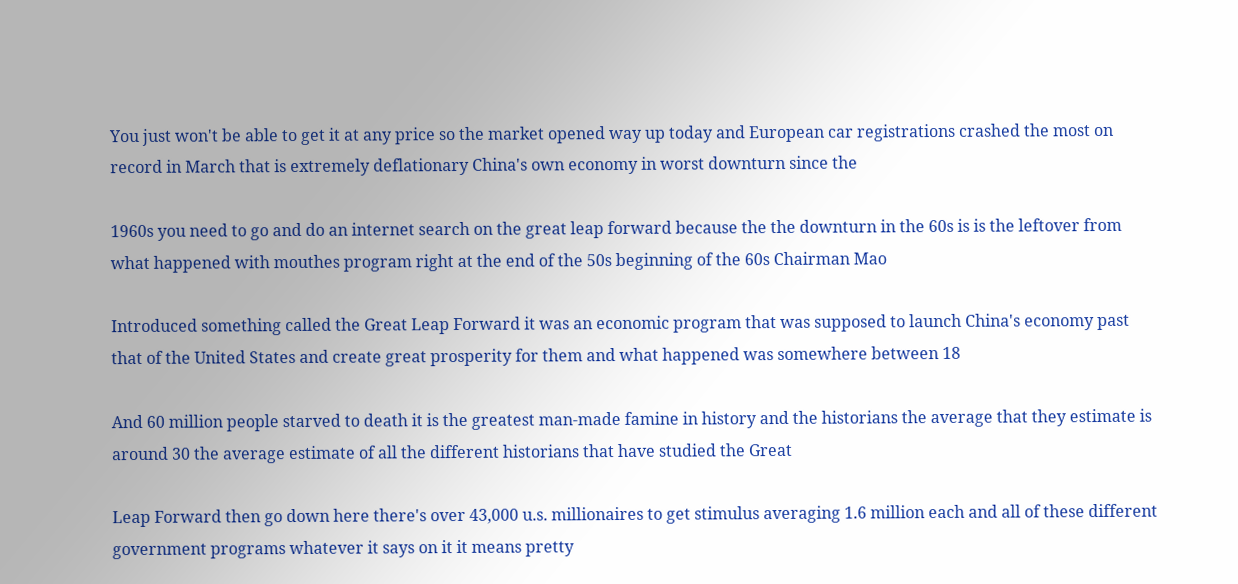You just won't be able to get it at any price so the market opened way up today and European car registrations crashed the most on record in March that is extremely deflationary China's own economy in worst downturn since the

1960s you need to go and do an internet search on the great leap forward because the the downturn in the 60s is is the leftover from what happened with mouthes program right at the end of the 50s beginning of the 60s Chairman Mao

Introduced something called the Great Leap Forward it was an economic program that was supposed to launch China's economy past that of the United States and create great prosperity for them and what happened was somewhere between 18

And 60 million people starved to death it is the greatest man-made famine in history and the historians the average that they estimate is around 30 the average estimate of all the different historians that have studied the Great

Leap Forward then go down here there's over 43,000 u.s. millionaires to get stimulus averaging 1.6 million each and all of these different government programs whatever it says on it it means pretty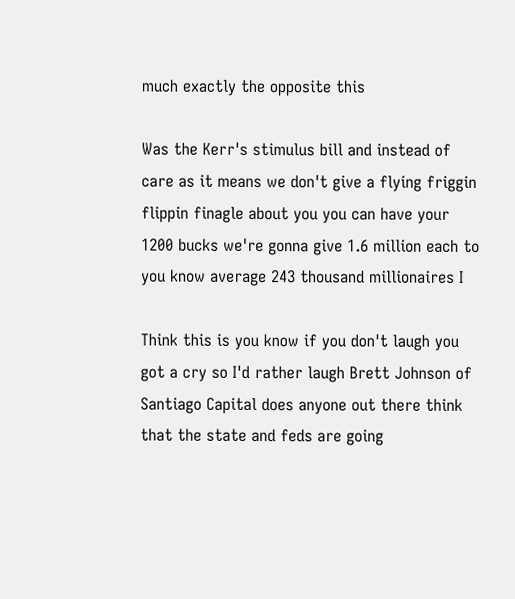much exactly the opposite this

Was the Kerr's stimulus bill and instead of care as it means we don't give a flying friggin flippin finagle about you you can have your 1200 bucks we're gonna give 1.6 million each to you know average 243 thousand millionaires I

Think this is you know if you don't laugh you got a cry so I'd rather laugh Brett Johnson of Santiago Capital does anyone out there think that the state and feds are going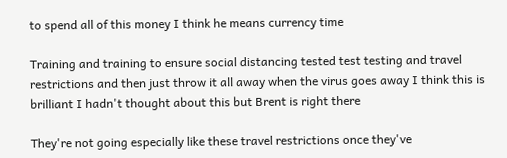to spend all of this money I think he means currency time

Training and training to ensure social distancing tested test testing and travel restrictions and then just throw it all away when the virus goes away I think this is brilliant I hadn't thought about this but Brent is right there

They're not going especially like these travel restrictions once they've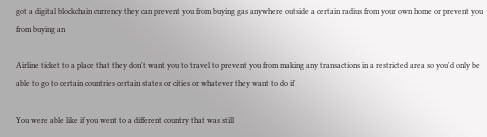got a digital blockchain currency they can prevent you from buying gas anywhere outside a certain radius from your own home or prevent you from buying an

Airline ticket to a place that they don't want you to travel to prevent you from making any transactions in a restricted area so you'd only be able to go to certain countries certain states or cities or whatever they want to do if

You were able like if you went to a different country that was still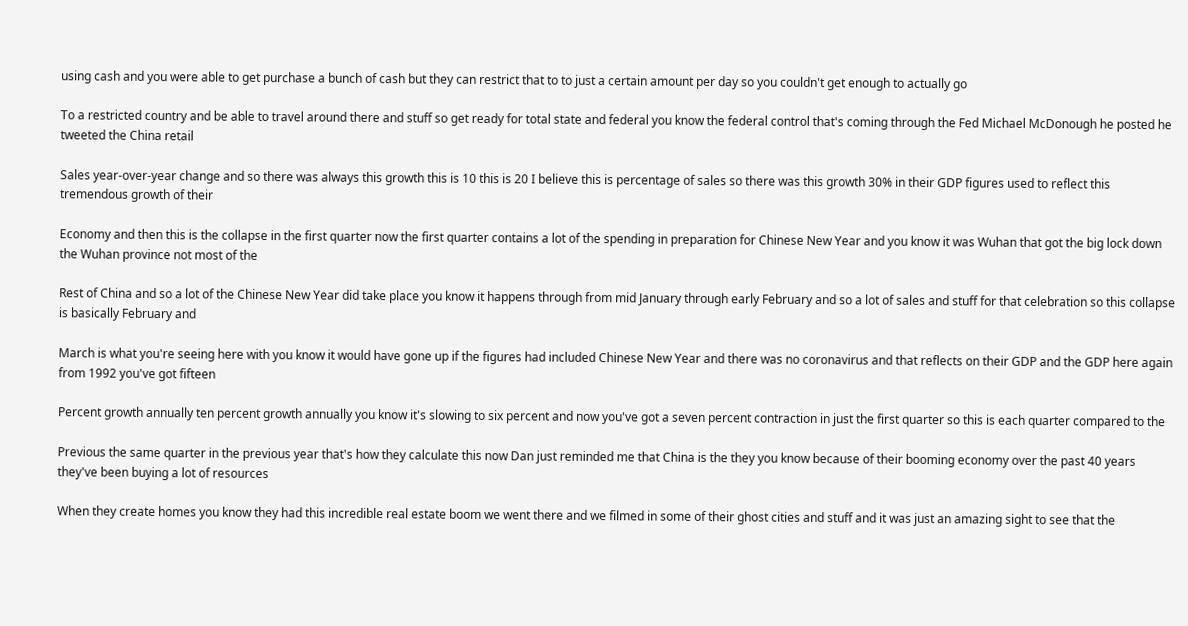using cash and you were able to get purchase a bunch of cash but they can restrict that to to just a certain amount per day so you couldn't get enough to actually go

To a restricted country and be able to travel around there and stuff so get ready for total state and federal you know the federal control that's coming through the Fed Michael McDonough he posted he tweeted the China retail

Sales year-over-year change and so there was always this growth this is 10 this is 20 I believe this is percentage of sales so there was this growth 30% in their GDP figures used to reflect this tremendous growth of their

Economy and then this is the collapse in the first quarter now the first quarter contains a lot of the spending in preparation for Chinese New Year and you know it was Wuhan that got the big lock down the Wuhan province not most of the

Rest of China and so a lot of the Chinese New Year did take place you know it happens through from mid January through early February and so a lot of sales and stuff for that celebration so this collapse is basically February and

March is what you're seeing here with you know it would have gone up if the figures had included Chinese New Year and there was no coronavirus and that reflects on their GDP and the GDP here again from 1992 you've got fifteen

Percent growth annually ten percent growth annually you know it's slowing to six percent and now you've got a seven percent contraction in just the first quarter so this is each quarter compared to the

Previous the same quarter in the previous year that's how they calculate this now Dan just reminded me that China is the they you know because of their booming economy over the past 40 years they've been buying a lot of resources

When they create homes you know they had this incredible real estate boom we went there and we filmed in some of their ghost cities and stuff and it was just an amazing sight to see that the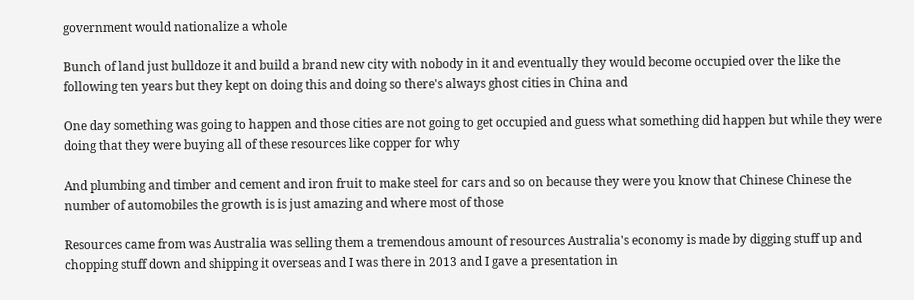government would nationalize a whole

Bunch of land just bulldoze it and build a brand new city with nobody in it and eventually they would become occupied over the like the following ten years but they kept on doing this and doing so there's always ghost cities in China and

One day something was going to happen and those cities are not going to get occupied and guess what something did happen but while they were doing that they were buying all of these resources like copper for why

And plumbing and timber and cement and iron fruit to make steel for cars and so on because they were you know that Chinese Chinese the number of automobiles the growth is is just amazing and where most of those

Resources came from was Australia was selling them a tremendous amount of resources Australia's economy is made by digging stuff up and chopping stuff down and shipping it overseas and I was there in 2013 and I gave a presentation in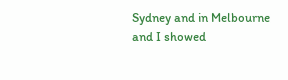Sydney and in Melbourne and I showed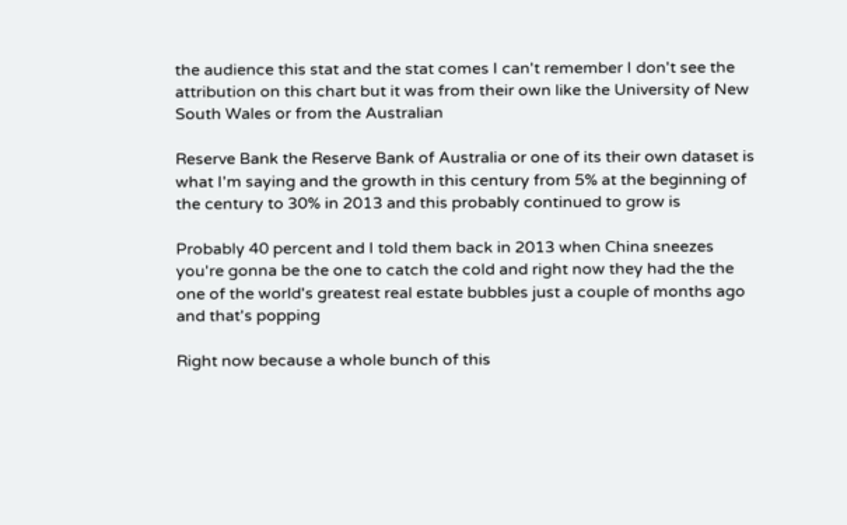the audience this stat and the stat comes I can't remember I don't see the attribution on this chart but it was from their own like the University of New South Wales or from the Australian

Reserve Bank the Reserve Bank of Australia or one of its their own dataset is what I'm saying and the growth in this century from 5% at the beginning of the century to 30% in 2013 and this probably continued to grow is

Probably 40 percent and I told them back in 2013 when China sneezes you're gonna be the one to catch the cold and right now they had the the one of the world's greatest real estate bubbles just a couple of months ago and that's popping

Right now because a whole bunch of this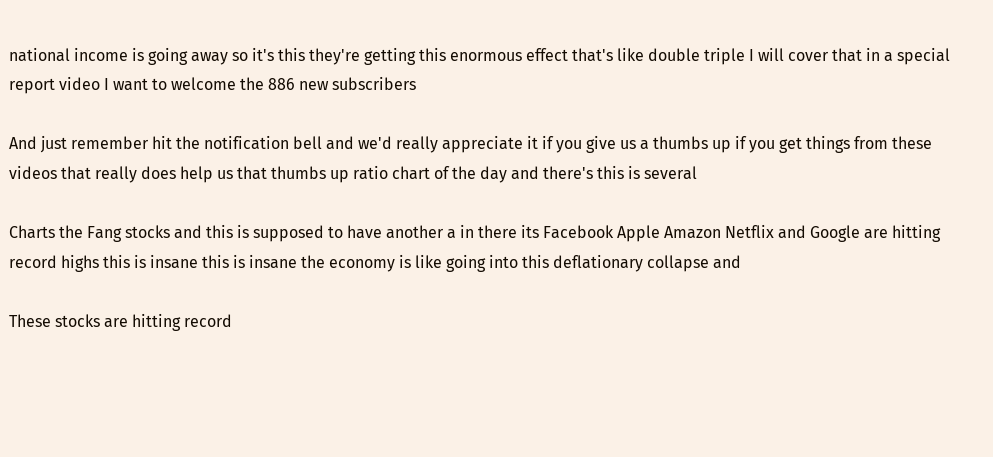national income is going away so it's this they're getting this enormous effect that's like double triple I will cover that in a special report video I want to welcome the 886 new subscribers

And just remember hit the notification bell and we'd really appreciate it if you give us a thumbs up if you get things from these videos that really does help us that thumbs up ratio chart of the day and there's this is several

Charts the Fang stocks and this is supposed to have another a in there its Facebook Apple Amazon Netflix and Google are hitting record highs this is insane this is insane the economy is like going into this deflationary collapse and

These stocks are hitting record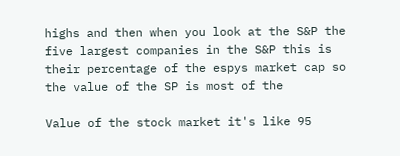highs and then when you look at the S&P the five largest companies in the S&P this is their percentage of the espys market cap so the value of the SP is most of the

Value of the stock market it's like 95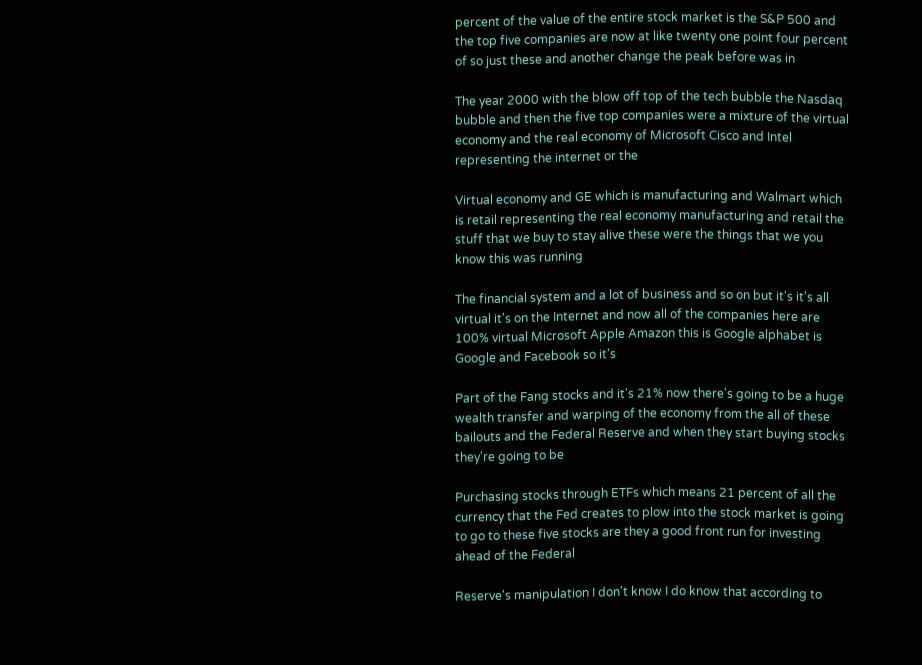percent of the value of the entire stock market is the S&P 500 and the top five companies are now at like twenty one point four percent of so just these and another change the peak before was in

The year 2000 with the blow off top of the tech bubble the Nasdaq bubble and then the five top companies were a mixture of the virtual economy and the real economy of Microsoft Cisco and Intel representing the internet or the

Virtual economy and GE which is manufacturing and Walmart which is retail representing the real economy manufacturing and retail the stuff that we buy to stay alive these were the things that we you know this was running

The financial system and a lot of business and so on but it's it's all virtual it's on the Internet and now all of the companies here are 100% virtual Microsoft Apple Amazon this is Google alphabet is Google and Facebook so it's

Part of the Fang stocks and it's 21% now there's going to be a huge wealth transfer and warping of the economy from the all of these bailouts and the Federal Reserve and when they start buying stocks they're going to be

Purchasing stocks through ETFs which means 21 percent of all the currency that the Fed creates to plow into the stock market is going to go to these five stocks are they a good front run for investing ahead of the Federal

Reserve's manipulation I don't know I do know that according to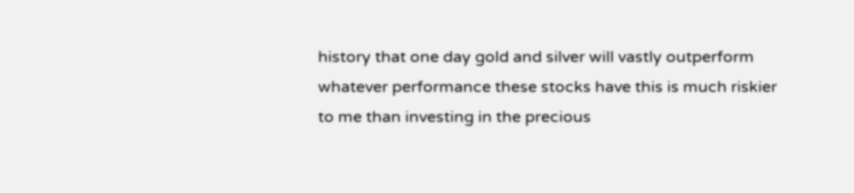history that one day gold and silver will vastly outperform whatever performance these stocks have this is much riskier to me than investing in the precious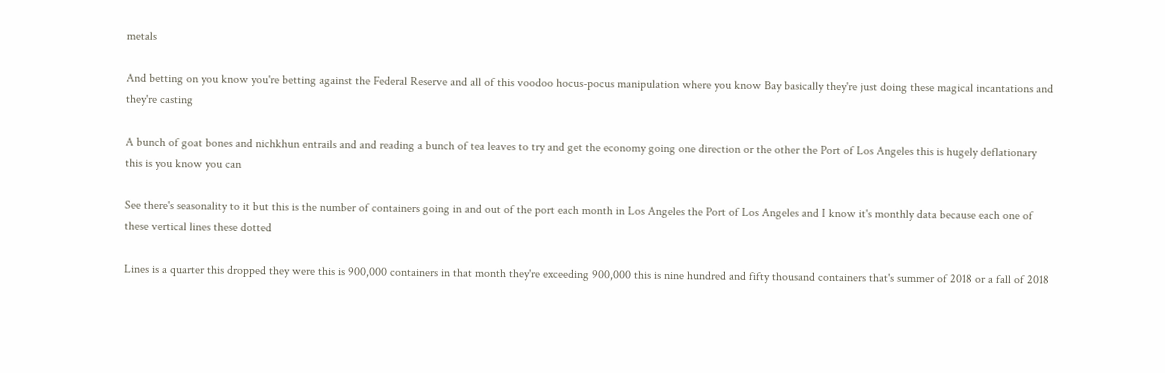metals

And betting on you know you're betting against the Federal Reserve and all of this voodoo hocus-pocus manipulation where you know Bay basically they're just doing these magical incantations and they're casting

A bunch of goat bones and nichkhun entrails and and reading a bunch of tea leaves to try and get the economy going one direction or the other the Port of Los Angeles this is hugely deflationary this is you know you can

See there's seasonality to it but this is the number of containers going in and out of the port each month in Los Angeles the Port of Los Angeles and I know it's monthly data because each one of these vertical lines these dotted

Lines is a quarter this dropped they were this is 900,000 containers in that month they're exceeding 900,000 this is nine hundred and fifty thousand containers that's summer of 2018 or a fall of 2018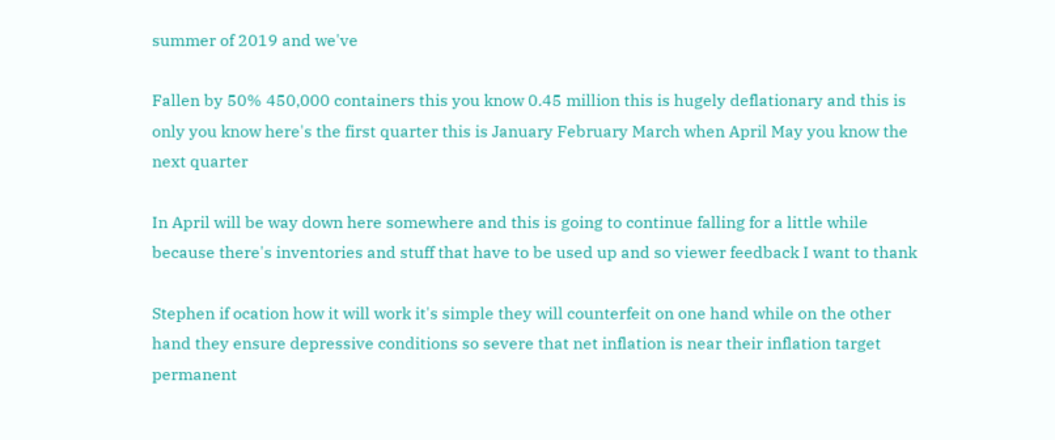summer of 2019 and we've

Fallen by 50% 450,000 containers this you know 0.45 million this is hugely deflationary and this is only you know here's the first quarter this is January February March when April May you know the next quarter

In April will be way down here somewhere and this is going to continue falling for a little while because there's inventories and stuff that have to be used up and so viewer feedback I want to thank

Stephen if ocation how it will work it's simple they will counterfeit on one hand while on the other hand they ensure depressive conditions so severe that net inflation is near their inflation target permanent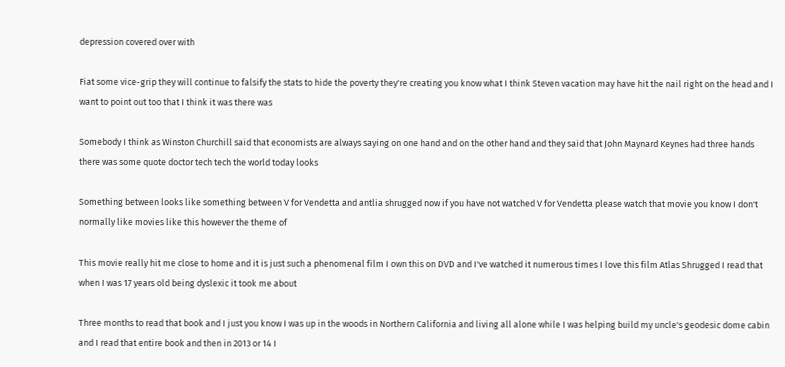depression covered over with

Fiat some vice-grip they will continue to falsify the stats to hide the poverty they're creating you know what I think Steven vacation may have hit the nail right on the head and I want to point out too that I think it was there was

Somebody I think as Winston Churchill said that economists are always saying on one hand and on the other hand and they said that John Maynard Keynes had three hands there was some quote doctor tech tech the world today looks

Something between looks like something between V for Vendetta and antlia shrugged now if you have not watched V for Vendetta please watch that movie you know I don't normally like movies like this however the theme of

This movie really hit me close to home and it is just such a phenomenal film I own this on DVD and I've watched it numerous times I love this film Atlas Shrugged I read that when I was 17 years old being dyslexic it took me about

Three months to read that book and I just you know I was up in the woods in Northern California and living all alone while I was helping build my uncle's geodesic dome cabin and I read that entire book and then in 2013 or 14 I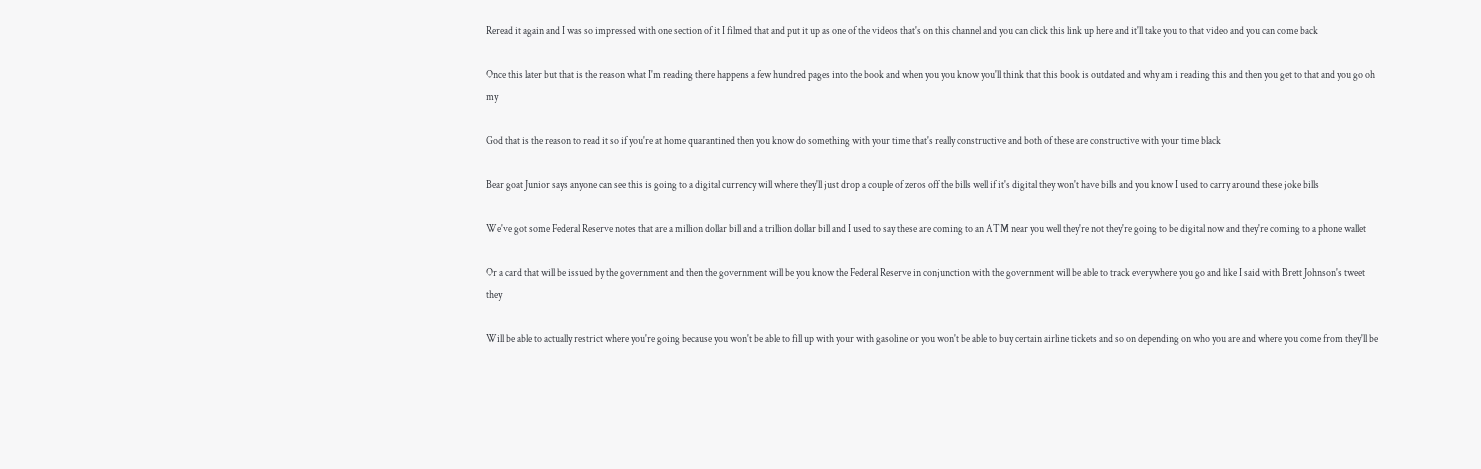Reread it again and I was so impressed with one section of it I filmed that and put it up as one of the videos that's on this channel and you can click this link up here and it'll take you to that video and you can come back

Once this later but that is the reason what I'm reading there happens a few hundred pages into the book and when you you know you'll think that this book is outdated and why am i reading this and then you get to that and you go oh my

God that is the reason to read it so if you're at home quarantined then you know do something with your time that's really constructive and both of these are constructive with your time black

Bear goat Junior says anyone can see this is going to a digital currency will where they'll just drop a couple of zeros off the bills well if it's digital they won't have bills and you know I used to carry around these joke bills

We've got some Federal Reserve notes that are a million dollar bill and a trillion dollar bill and I used to say these are coming to an ATM near you well they're not they're going to be digital now and they're coming to a phone wallet

Or a card that will be issued by the government and then the government will be you know the Federal Reserve in conjunction with the government will be able to track everywhere you go and like I said with Brett Johnson's tweet they

Will be able to actually restrict where you're going because you won't be able to fill up with your with gasoline or you won't be able to buy certain airline tickets and so on depending on who you are and where you come from they'll be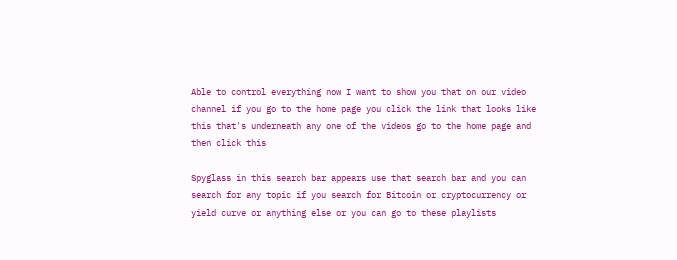Able to control everything now I want to show you that on our video channel if you go to the home page you click the link that looks like this that's underneath any one of the videos go to the home page and then click this

Spyglass in this search bar appears use that search bar and you can search for any topic if you search for Bitcoin or cryptocurrency or yield curve or anything else or you can go to these playlists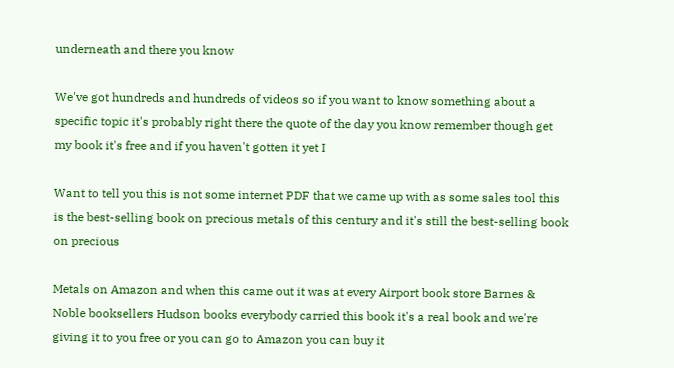underneath and there you know

We've got hundreds and hundreds of videos so if you want to know something about a specific topic it's probably right there the quote of the day you know remember though get my book it's free and if you haven't gotten it yet I

Want to tell you this is not some internet PDF that we came up with as some sales tool this is the best-selling book on precious metals of this century and it's still the best-selling book on precious

Metals on Amazon and when this came out it was at every Airport book store Barnes & Noble booksellers Hudson books everybody carried this book it's a real book and we're giving it to you free or you can go to Amazon you can buy it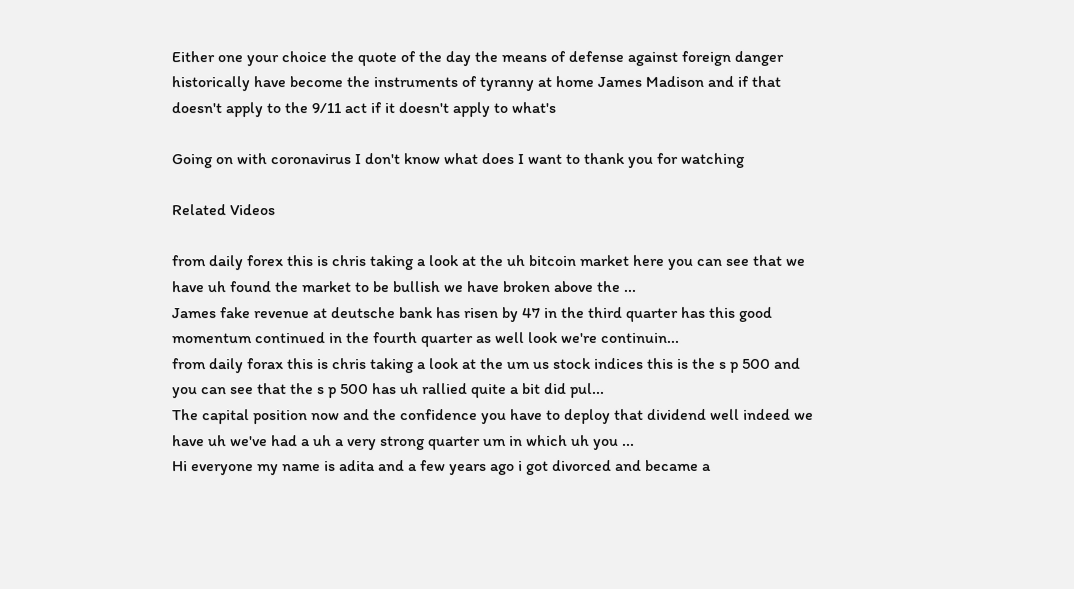Either one your choice the quote of the day the means of defense against foreign danger historically have become the instruments of tyranny at home James Madison and if that doesn't apply to the 9/11 act if it doesn't apply to what's

Going on with coronavirus I don't know what does I want to thank you for watching

Related Videos

from daily forex this is chris taking a look at the uh bitcoin market here you can see that we have uh found the market to be bullish we have broken above the ...
James fake revenue at deutsche bank has risen by 47 in the third quarter has this good momentum continued in the fourth quarter as well look we're continuin...
from daily forax this is chris taking a look at the um us stock indices this is the s p 500 and you can see that the s p 500 has uh rallied quite a bit did pul...
The capital position now and the confidence you have to deploy that dividend well indeed we have uh we've had a uh a very strong quarter um in which uh you ...
Hi everyone my name is adita and a few years ago i got divorced and became a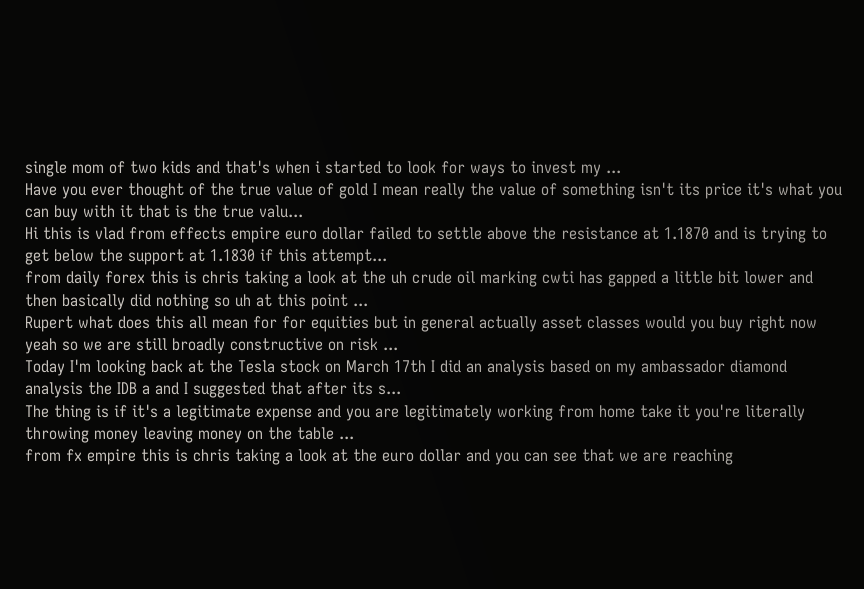single mom of two kids and that's when i started to look for ways to invest my ...
Have you ever thought of the true value of gold I mean really the value of something isn't its price it's what you can buy with it that is the true valu...
Hi this is vlad from effects empire euro dollar failed to settle above the resistance at 1.1870 and is trying to get below the support at 1.1830 if this attempt...
from daily forex this is chris taking a look at the uh crude oil marking cwti has gapped a little bit lower and then basically did nothing so uh at this point ...
Rupert what does this all mean for for equities but in general actually asset classes would you buy right now yeah so we are still broadly constructive on risk ...
Today I'm looking back at the Tesla stock on March 17th I did an analysis based on my ambassador diamond analysis the IDB a and I suggested that after its s...
The thing is if it's a legitimate expense and you are legitimately working from home take it you're literally throwing money leaving money on the table ...
from fx empire this is chris taking a look at the euro dollar and you can see that we are reaching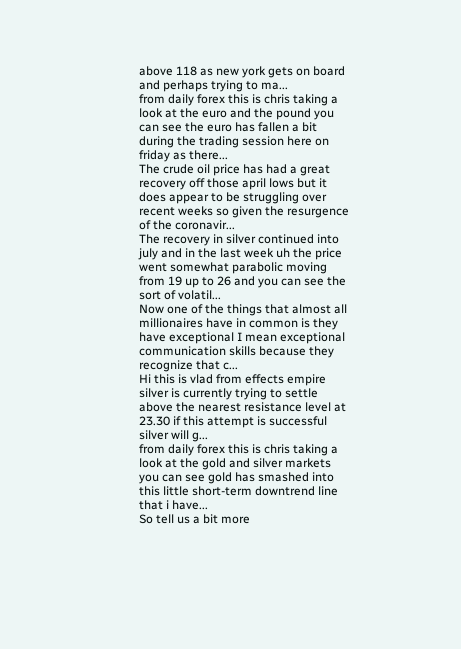above 118 as new york gets on board and perhaps trying to ma...
from daily forex this is chris taking a look at the euro and the pound you can see the euro has fallen a bit during the trading session here on friday as there...
The crude oil price has had a great recovery off those april lows but it does appear to be struggling over recent weeks so given the resurgence of the coronavir...
The recovery in silver continued into july and in the last week uh the price went somewhat parabolic moving from 19 up to 26 and you can see the sort of volatil...
Now one of the things that almost all millionaires have in common is they have exceptional I mean exceptional communication skills because they recognize that c...
Hi this is vlad from effects empire silver is currently trying to settle above the nearest resistance level at 23.30 if this attempt is successful silver will g...
from daily forex this is chris taking a look at the gold and silver markets you can see gold has smashed into this little short-term downtrend line that i have...
So tell us a bit more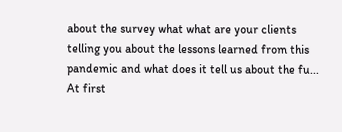about the survey what what are your clients telling you about the lessons learned from this pandemic and what does it tell us about the fu...
At first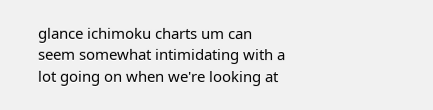glance ichimoku charts um can seem somewhat intimidating with a lot going on when we're looking at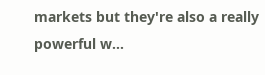markets but they're also a really powerful w...